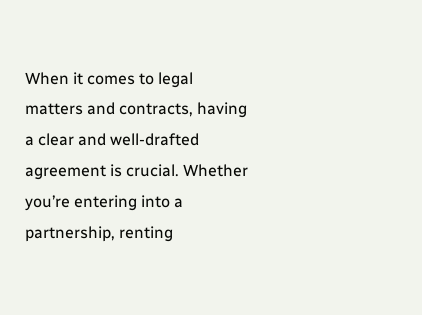When it comes to legal matters and contracts, having a clear and well-drafted agreement is crucial. Whether you’re entering into a partnership, renting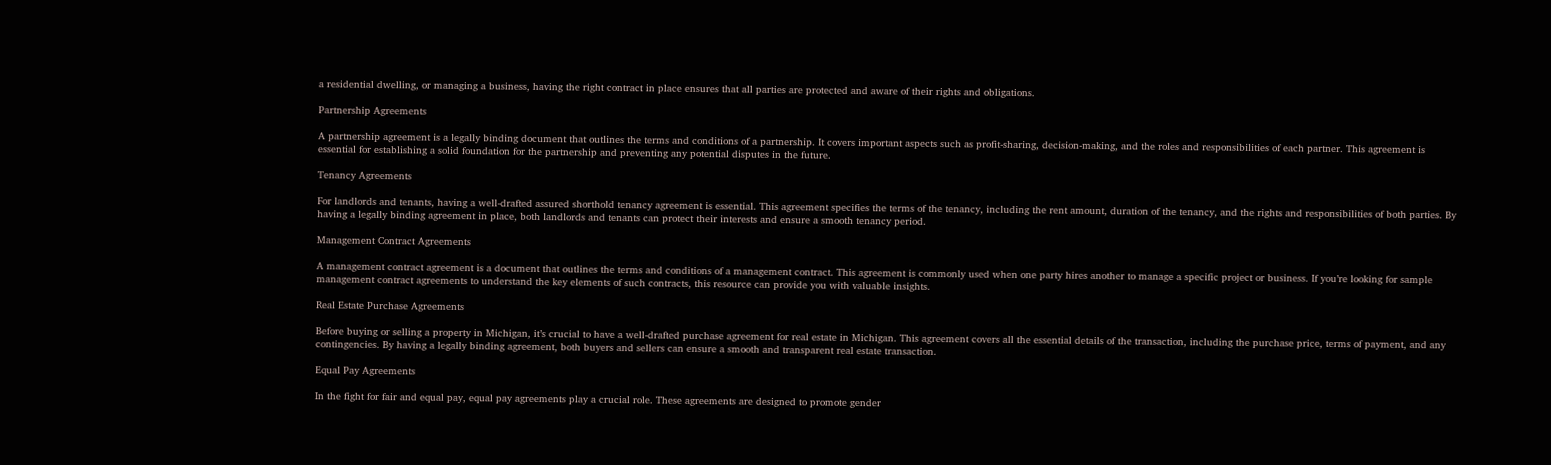a residential dwelling, or managing a business, having the right contract in place ensures that all parties are protected and aware of their rights and obligations.

Partnership Agreements

A partnership agreement is a legally binding document that outlines the terms and conditions of a partnership. It covers important aspects such as profit-sharing, decision-making, and the roles and responsibilities of each partner. This agreement is essential for establishing a solid foundation for the partnership and preventing any potential disputes in the future.

Tenancy Agreements

For landlords and tenants, having a well-drafted assured shorthold tenancy agreement is essential. This agreement specifies the terms of the tenancy, including the rent amount, duration of the tenancy, and the rights and responsibilities of both parties. By having a legally binding agreement in place, both landlords and tenants can protect their interests and ensure a smooth tenancy period.

Management Contract Agreements

A management contract agreement is a document that outlines the terms and conditions of a management contract. This agreement is commonly used when one party hires another to manage a specific project or business. If you’re looking for sample management contract agreements to understand the key elements of such contracts, this resource can provide you with valuable insights.

Real Estate Purchase Agreements

Before buying or selling a property in Michigan, it’s crucial to have a well-drafted purchase agreement for real estate in Michigan. This agreement covers all the essential details of the transaction, including the purchase price, terms of payment, and any contingencies. By having a legally binding agreement, both buyers and sellers can ensure a smooth and transparent real estate transaction.

Equal Pay Agreements

In the fight for fair and equal pay, equal pay agreements play a crucial role. These agreements are designed to promote gender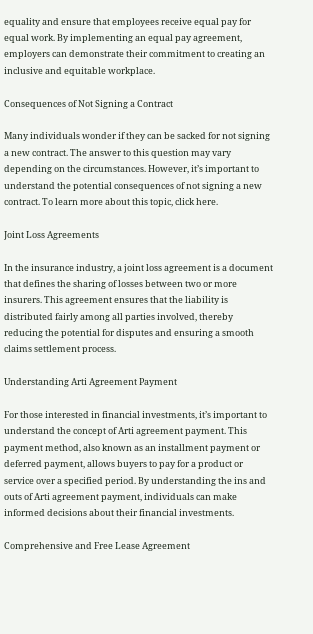equality and ensure that employees receive equal pay for equal work. By implementing an equal pay agreement, employers can demonstrate their commitment to creating an inclusive and equitable workplace.

Consequences of Not Signing a Contract

Many individuals wonder if they can be sacked for not signing a new contract. The answer to this question may vary depending on the circumstances. However, it’s important to understand the potential consequences of not signing a new contract. To learn more about this topic, click here.

Joint Loss Agreements

In the insurance industry, a joint loss agreement is a document that defines the sharing of losses between two or more insurers. This agreement ensures that the liability is distributed fairly among all parties involved, thereby reducing the potential for disputes and ensuring a smooth claims settlement process.

Understanding Arti Agreement Payment

For those interested in financial investments, it’s important to understand the concept of Arti agreement payment. This payment method, also known as an installment payment or deferred payment, allows buyers to pay for a product or service over a specified period. By understanding the ins and outs of Arti agreement payment, individuals can make informed decisions about their financial investments.

Comprehensive and Free Lease Agreement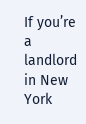If you’re a landlord in New York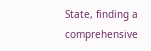State, finding a comprehensive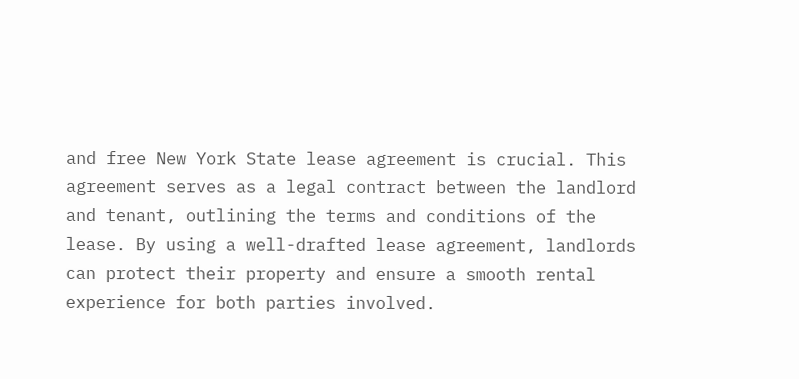and free New York State lease agreement is crucial. This agreement serves as a legal contract between the landlord and tenant, outlining the terms and conditions of the lease. By using a well-drafted lease agreement, landlords can protect their property and ensure a smooth rental experience for both parties involved.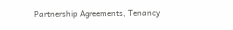Partnership Agreements, Tenancy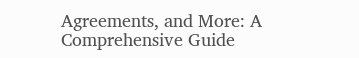Agreements, and More: A Comprehensive Guide